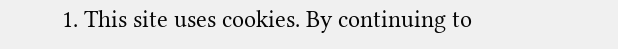1. This site uses cookies. By continuing to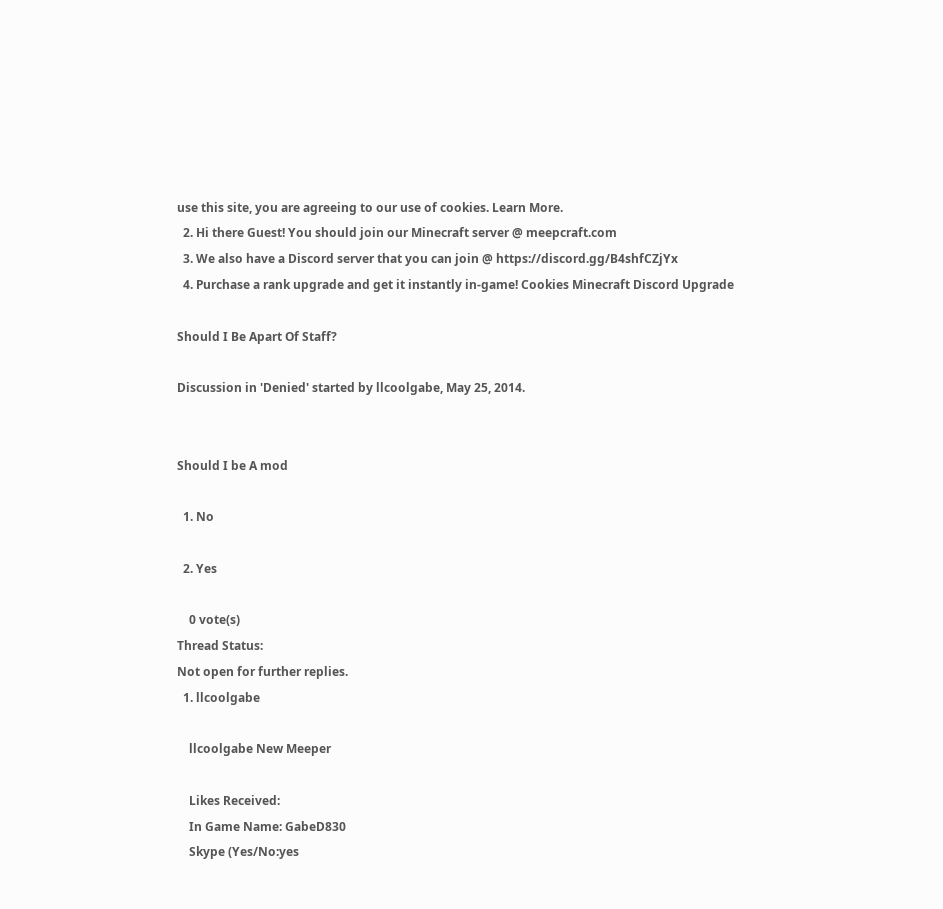use this site, you are agreeing to our use of cookies. Learn More.
  2. Hi there Guest! You should join our Minecraft server @ meepcraft.com
  3. We also have a Discord server that you can join @ https://discord.gg/B4shfCZjYx
  4. Purchase a rank upgrade and get it instantly in-game! Cookies Minecraft Discord Upgrade

Should I Be Apart Of Staff?

Discussion in 'Denied' started by llcoolgabe, May 25, 2014.


Should I be A mod

  1. No

  2. Yes

    0 vote(s)
Thread Status:
Not open for further replies.
  1. llcoolgabe

    llcoolgabe New Meeper

    Likes Received:
    In Game Name: GabeD830
    Skype (Yes/No:yes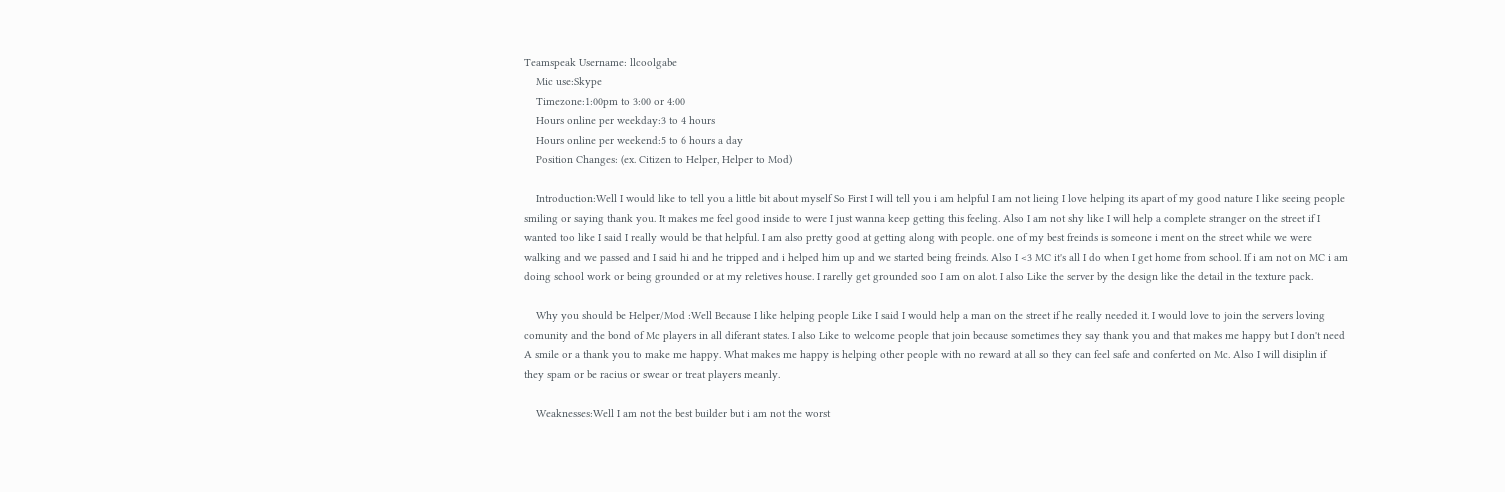Teamspeak Username: llcoolgabe
    Mic use:Skype
    Timezone:1:00pm to 3:00 or 4:00
    Hours online per weekday:3 to 4 hours
    Hours online per weekend:5 to 6 hours a day
    Position Changes: (ex. Citizen to Helper, Helper to Mod)

    Introduction:Well I would like to tell you a little bit about myself So First I will tell you i am helpful I am not lieing I love helping its apart of my good nature I like seeing people smiling or saying thank you. It makes me feel good inside to were I just wanna keep getting this feeling. Also I am not shy like I will help a complete stranger on the street if I wanted too like I said I really would be that helpful. I am also pretty good at getting along with people. one of my best freinds is someone i ment on the street while we were walking and we passed and I said hi and he tripped and i helped him up and we started being freinds. Also I <3 MC it's all I do when I get home from school. If i am not on MC i am doing school work or being grounded or at my reletives house. I rarelly get grounded soo I am on alot. I also Like the server by the design like the detail in the texture pack.

    Why you should be Helper/Mod :Well Because I like helping people Like I said I would help a man on the street if he really needed it. I would love to join the servers loving comunity and the bond of Mc players in all diferant states. I also Like to welcome people that join because sometimes they say thank you and that makes me happy but I don't need A smile or a thank you to make me happy. What makes me happy is helping other people with no reward at all so they can feel safe and conferted on Mc. Also I will disiplin if they spam or be racius or swear or treat players meanly.

    Weaknesses:Well I am not the best builder but i am not the worst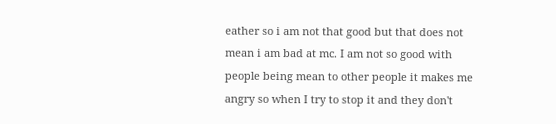eather so i am not that good but that does not mean i am bad at mc. I am not so good with people being mean to other people it makes me angry so when I try to stop it and they don't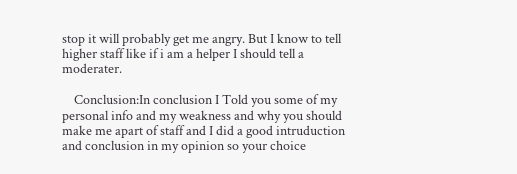stop it will probably get me angry. But I know to tell higher staff like if i am a helper I should tell a moderater.

    Conclusion:In conclusion I Told you some of my personal info and my weakness and why you should make me apart of staff and I did a good intruduction and conclusion in my opinion so your choice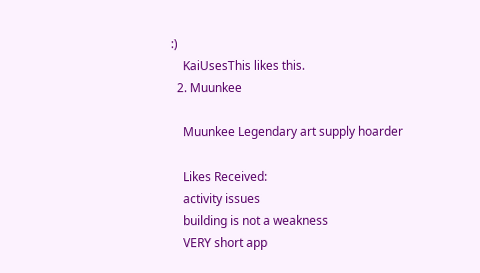:)
    KaiUsesThis likes this.
  2. Muunkee

    Muunkee Legendary art supply hoarder

    Likes Received:
    activity issues
    building is not a weakness
    VERY short app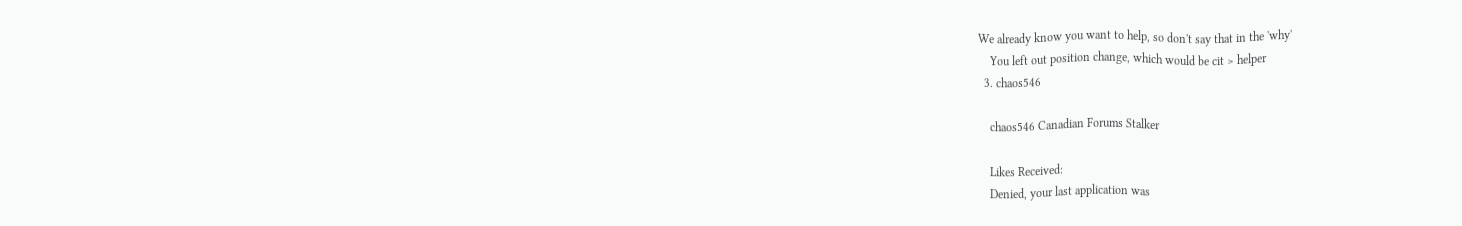We already know you want to help, so don't say that in the 'why'
    You left out position change, which would be cit > helper
  3. chaos546

    chaos546 Canadian Forums Stalker

    Likes Received:
    Denied, your last application was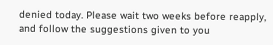denied today. Please wait two weeks before reapply, and follow the suggestions given to you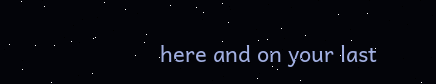here and on your last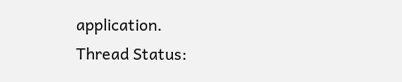application.
Thread Status: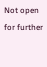Not open for further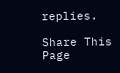replies.

Share This Page